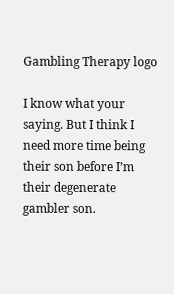Gambling Therapy logo

I know what your saying. But I think I need more time being their son before I’m their degenerate gambler son.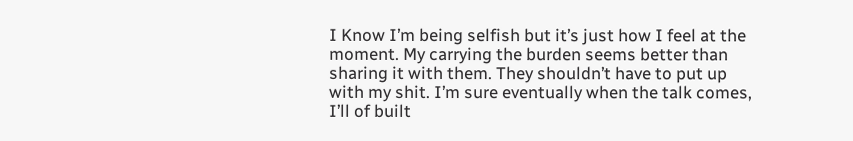I Know I’m being selfish but it’s just how I feel at the moment. My carrying the burden seems better than sharing it with them. They shouldn’t have to put up with my shit. I’m sure eventually when the talk comes, I’ll of built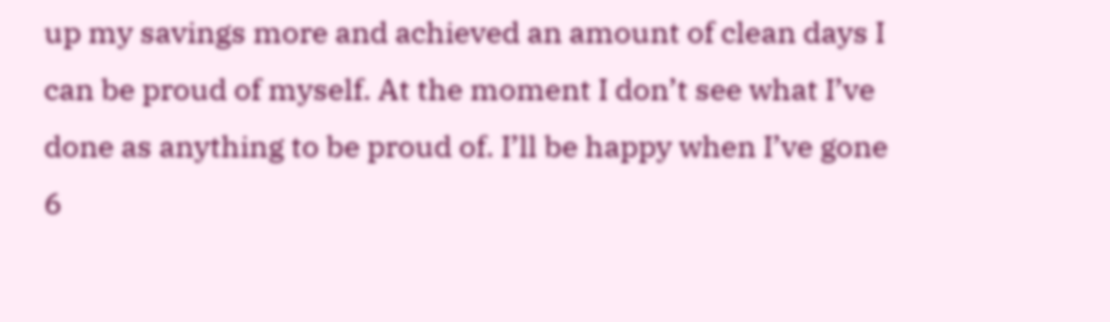up my savings more and achieved an amount of clean days I can be proud of myself. At the moment I don’t see what I’ve done as anything to be proud of. I’ll be happy when I’ve gone 6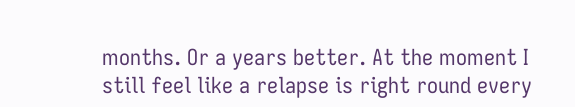months. Or a years better. At the moment I still feel like a relapse is right round every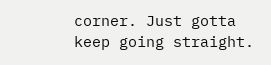corner. Just gotta keep going straight.